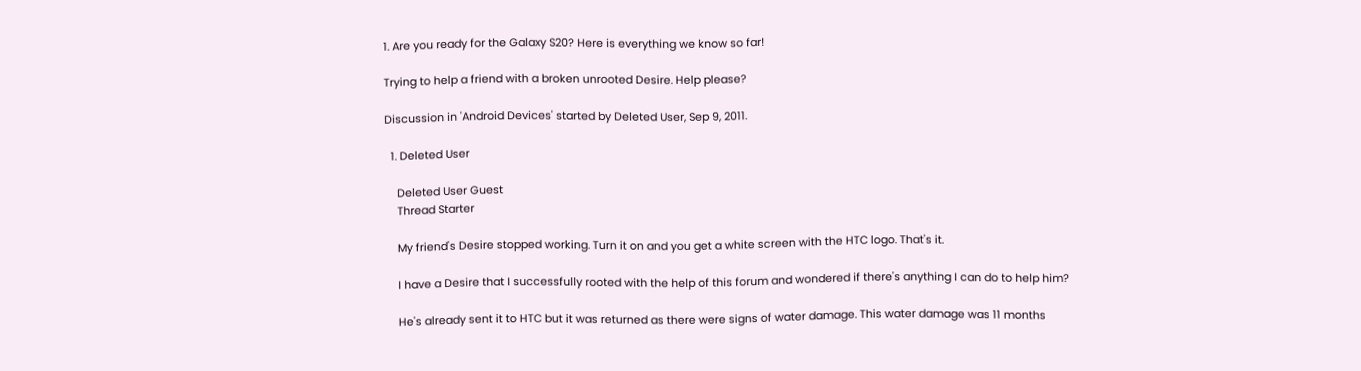1. Are you ready for the Galaxy S20? Here is everything we know so far!

Trying to help a friend with a broken unrooted Desire. Help please?

Discussion in 'Android Devices' started by Deleted User, Sep 9, 2011.

  1. Deleted User

    Deleted User Guest
    Thread Starter

    My friend's Desire stopped working. Turn it on and you get a white screen with the HTC logo. That's it.

    I have a Desire that I successfully rooted with the help of this forum and wondered if there's anything I can do to help him?

    He's already sent it to HTC but it was returned as there were signs of water damage. This water damage was 11 months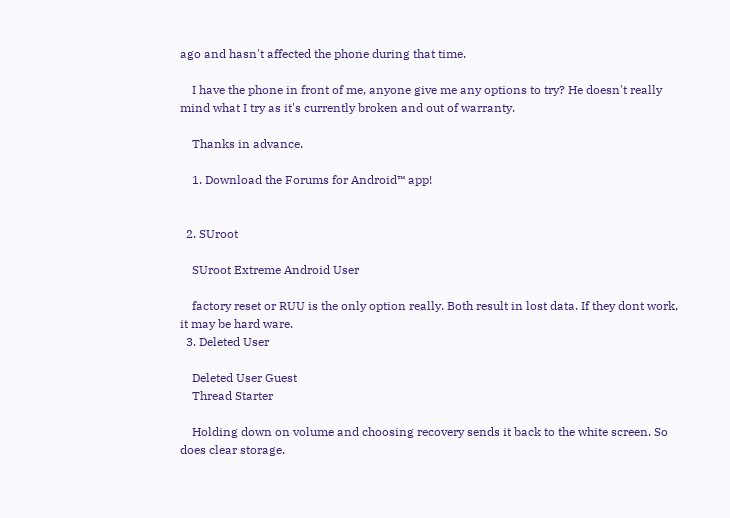ago and hasn't affected the phone during that time.

    I have the phone in front of me, anyone give me any options to try? He doesn't really mind what I try as it's currently broken and out of warranty.

    Thanks in advance.

    1. Download the Forums for Android™ app!


  2. SUroot

    SUroot Extreme Android User

    factory reset or RUU is the only option really. Both result in lost data. If they dont work, it may be hard ware.
  3. Deleted User

    Deleted User Guest
    Thread Starter

    Holding down on volume and choosing recovery sends it back to the white screen. So does clear storage.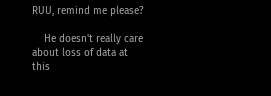RUU, remind me please?

    He doesn't really care about loss of data at this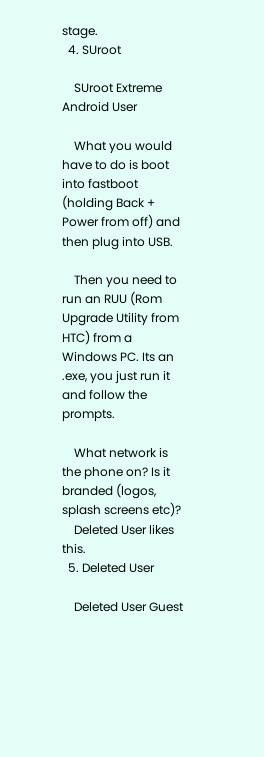stage.
  4. SUroot

    SUroot Extreme Android User

    What you would have to do is boot into fastboot (holding Back + Power from off) and then plug into USB.

    Then you need to run an RUU (Rom Upgrade Utility from HTC) from a Windows PC. Its an .exe, you just run it and follow the prompts.

    What network is the phone on? Is it branded (logos, splash screens etc)?
    Deleted User likes this.
  5. Deleted User

    Deleted User Guest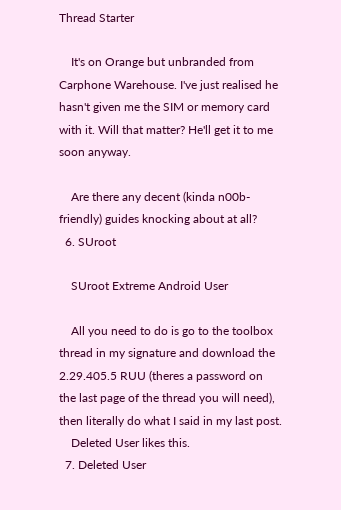Thread Starter

    It's on Orange but unbranded from Carphone Warehouse. I've just realised he hasn't given me the SIM or memory card with it. Will that matter? He'll get it to me soon anyway.

    Are there any decent (kinda n00b-friendly) guides knocking about at all?
  6. SUroot

    SUroot Extreme Android User

    All you need to do is go to the toolbox thread in my signature and download the 2.29.405.5 RUU (theres a password on the last page of the thread you will need), then literally do what I said in my last post.
    Deleted User likes this.
  7. Deleted User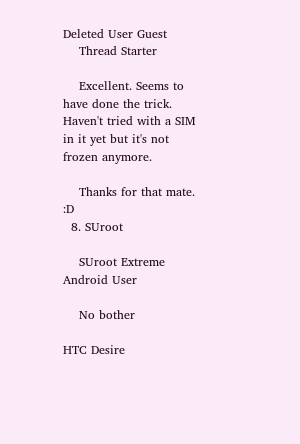Deleted User Guest
    Thread Starter

    Excellent. Seems to have done the trick. Haven't tried with a SIM in it yet but it's not frozen anymore.

    Thanks for that mate. :D
  8. SUroot

    SUroot Extreme Android User

    No bother

HTC Desire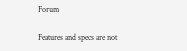Forum

Features and specs are not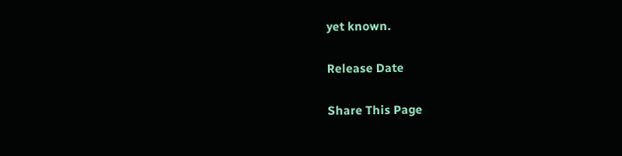yet known.

Release Date

Share This Page